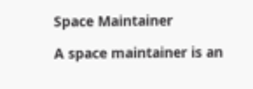Space Maintainer

A space maintainer is an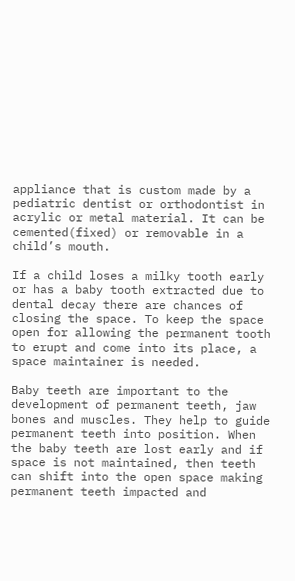appliance that is custom made by a pediatric dentist or orthodontist in acrylic or metal material. It can be cemented(fixed) or removable in a child’s mouth.

If a child loses a milky tooth early or has a baby tooth extracted due to dental decay there are chances of closing the space. To keep the space open for allowing the permanent tooth to erupt and come into its place, a space maintainer is needed.

Baby teeth are important to the development of permanent teeth, jaw bones and muscles. They help to guide permanent teeth into position. When the baby teeth are lost early and if space is not maintained, then teeth can shift into the open space making permanent teeth impacted and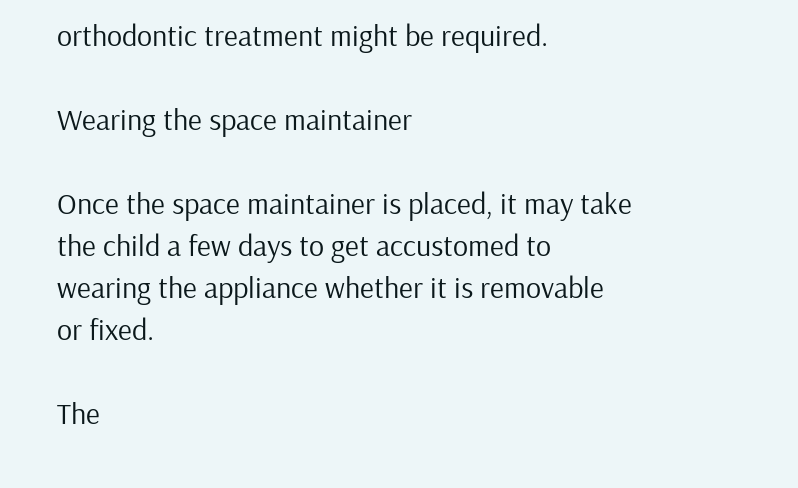orthodontic treatment might be required.

Wearing the space maintainer

Once the space maintainer is placed, it may take the child a few days to get accustomed to wearing the appliance whether it is removable or fixed.

The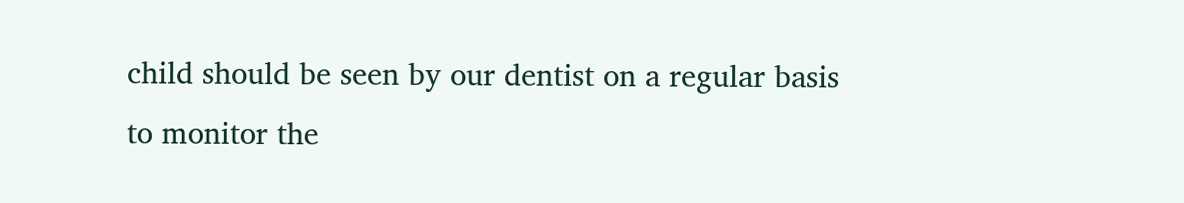child should be seen by our dentist on a regular basis to monitor the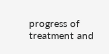progress of treatment and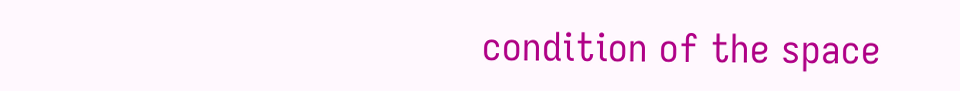condition of the space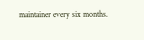maintainer every six months.